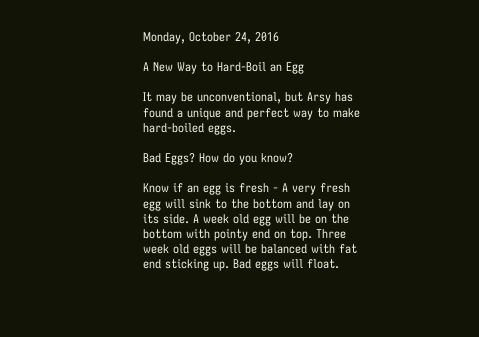Monday, October 24, 2016

A New Way to Hard-Boil an Egg

It may be unconventional, but Arsy has found a unique and perfect way to make hard-boiled eggs.

Bad Eggs? How do you know?

Know if an egg is fresh - A very fresh egg will sink to the bottom and lay on its side. A week old egg will be on the bottom with pointy end on top. Three week old eggs will be balanced with fat end sticking up. Bad eggs will float.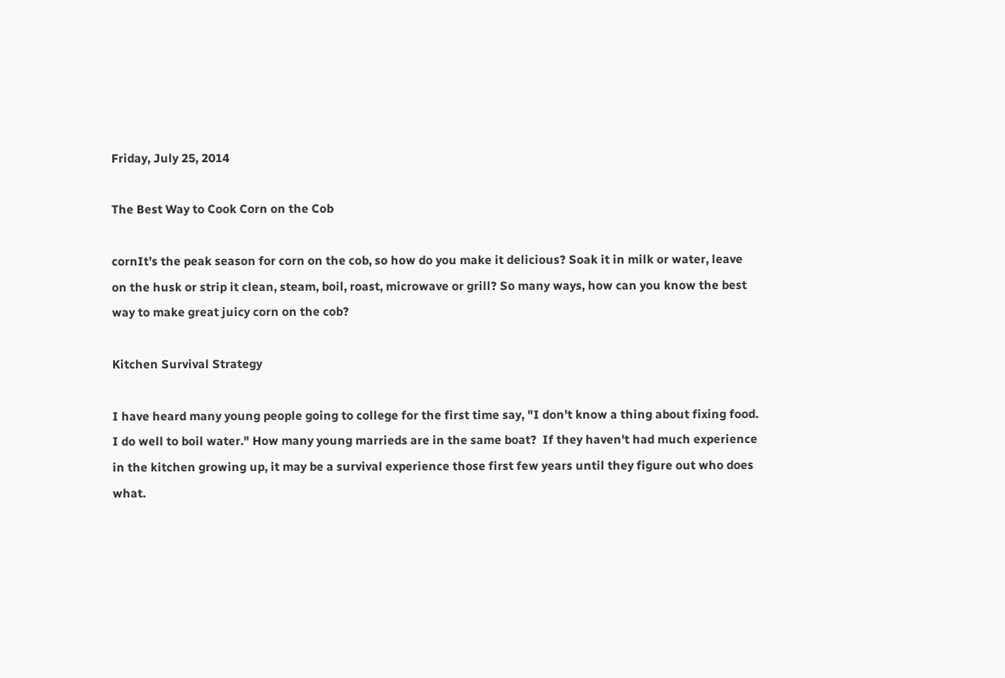Friday, July 25, 2014

The Best Way to Cook Corn on the Cob

cornIt’s the peak season for corn on the cob, so how do you make it delicious? Soak it in milk or water, leave on the husk or strip it clean, steam, boil, roast, microwave or grill? So many ways, how can you know the best way to make great juicy corn on the cob?

Kitchen Survival Strategy

I have heard many young people going to college for the first time say, "I don't know a thing about fixing food. I do well to boil water." How many young marrieds are in the same boat?  If they haven't had much experience in the kitchen growing up, it may be a survival experience those first few years until they figure out who does what.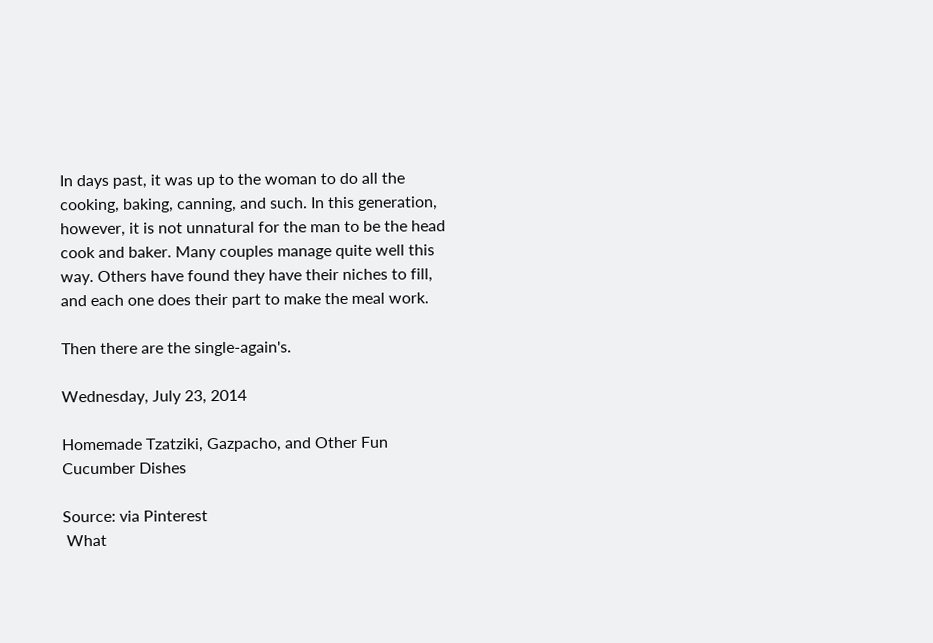In days past, it was up to the woman to do all the cooking, baking, canning, and such. In this generation, however, it is not unnatural for the man to be the head cook and baker. Many couples manage quite well this way. Others have found they have their niches to fill, and each one does their part to make the meal work.

Then there are the single-again's.

Wednesday, July 23, 2014

Homemade Tzatziki, Gazpacho, and Other Fun Cucumber Dishes

Source: via Pinterest
 What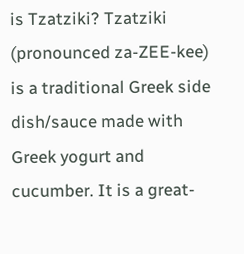is Tzatziki? Tzatziki (pronounced za-ZEE-kee) is a traditional Greek side dish/sauce made with Greek yogurt and cucumber. It is a great-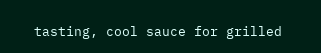tasting, cool sauce for grilled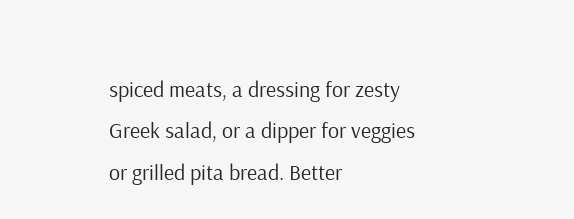spiced meats, a dressing for zesty Greek salad, or a dipper for veggies or grilled pita bread. Better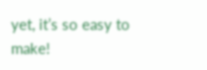yet, it’s so easy to make!